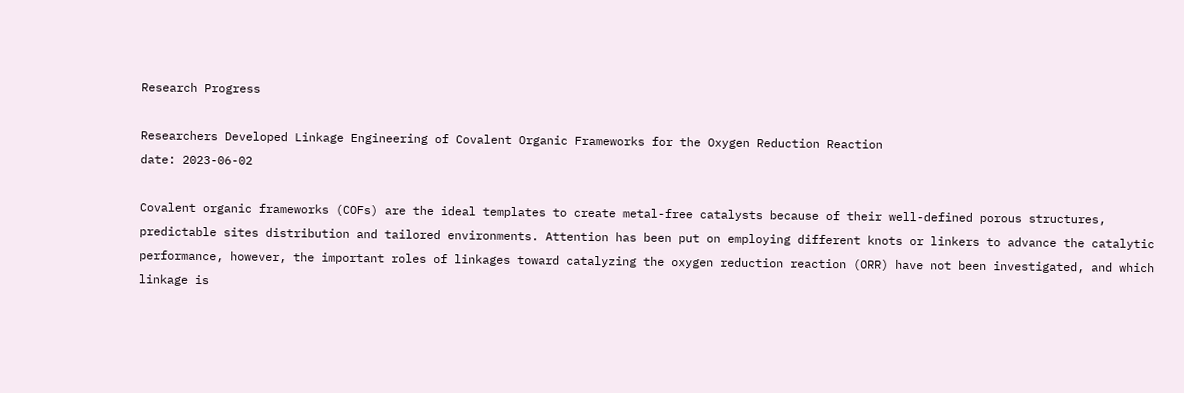Research Progress

Researchers Developed Linkage Engineering of Covalent Organic Frameworks for the Oxygen Reduction Reaction
date: 2023-06-02

Covalent organic frameworks (COFs) are the ideal templates to create metal-free catalysts because of their well-defined porous structures, predictable sites distribution and tailored environments. Attention has been put on employing different knots or linkers to advance the catalytic performance, however, the important roles of linkages toward catalyzing the oxygen reduction reaction (ORR) have not been investigated, and which linkage is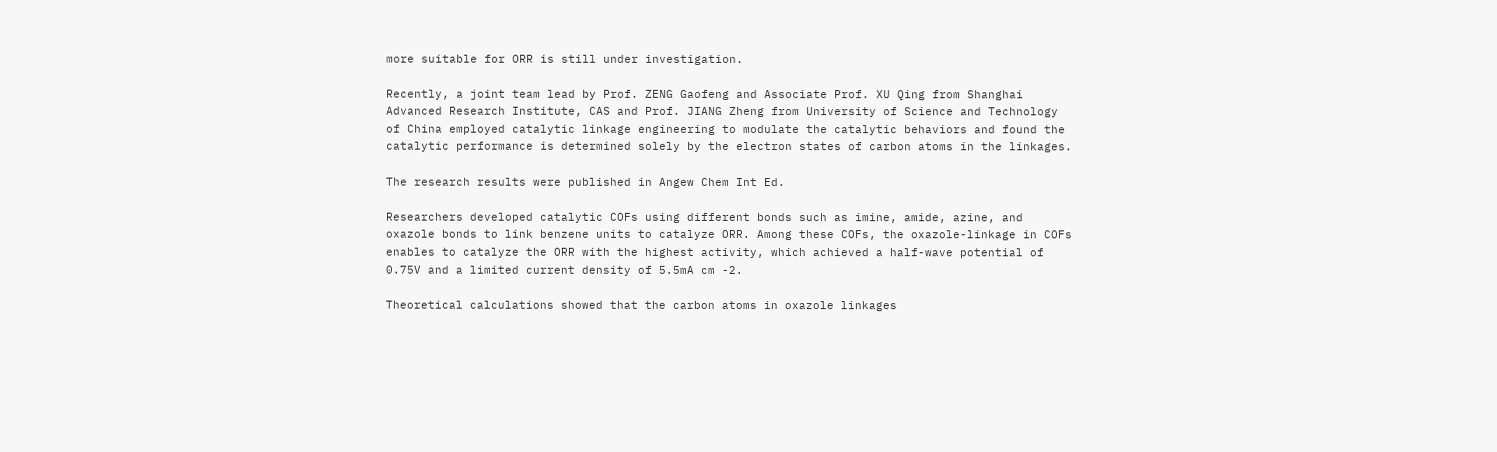more suitable for ORR is still under investigation.

Recently, a joint team lead by Prof. ZENG Gaofeng and Associate Prof. XU Qing from Shanghai Advanced Research Institute, CAS and Prof. JIANG Zheng from University of Science and Technology of China employed catalytic linkage engineering to modulate the catalytic behaviors and found the catalytic performance is determined solely by the electron states of carbon atoms in the linkages.

The research results were published in Angew Chem Int Ed.

Researchers developed catalytic COFs using different bonds such as imine, amide, azine, and oxazole bonds to link benzene units to catalyze ORR. Among these COFs, the oxazole-linkage in COFs enables to catalyze the ORR with the highest activity, which achieved a half-wave potential of 0.75V and a limited current density of 5.5mA cm -2.

Theoretical calculations showed that the carbon atoms in oxazole linkages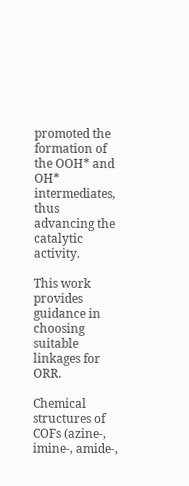promoted the formation of the OOH* and OH* intermediates, thus advancing the catalytic activity.

This work provides guidance in choosing suitable linkages for ORR.

Chemical structures of COFs (azine-, imine-, amide-,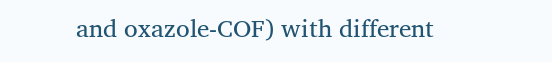and oxazole-COF) with different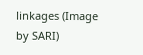linkages (Image by SARI)